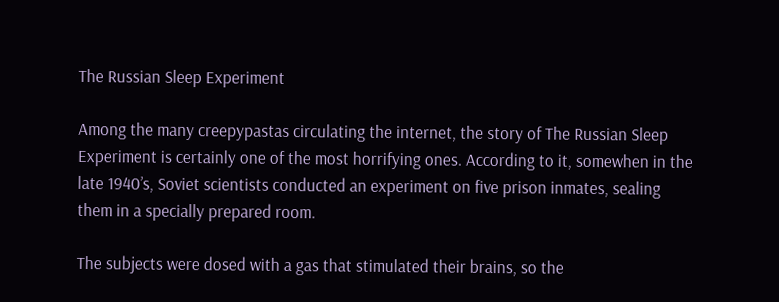The Russian Sleep Experiment

Among the many creepypastas circulating the internet, the story of The Russian Sleep Experiment is certainly one of the most horrifying ones. According to it, somewhen in the late 1940’s, Soviet scientists conducted an experiment on five prison inmates, sealing them in a specially prepared room.

The subjects were dosed with a gas that stimulated their brains, so the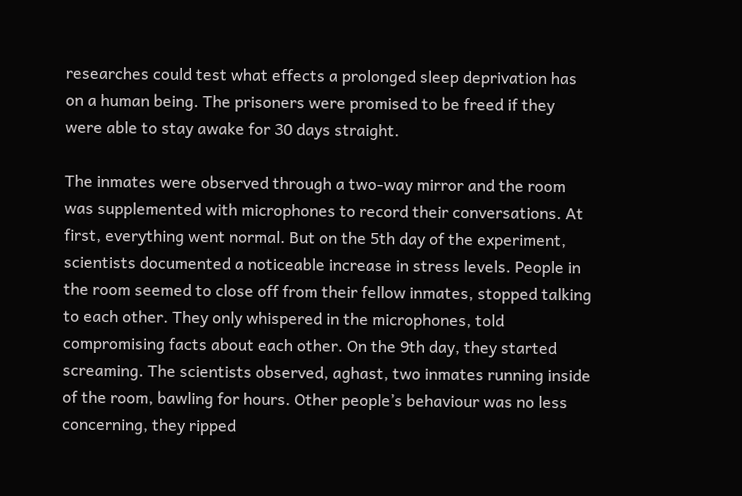researches could test what effects a prolonged sleep deprivation has on a human being. The prisoners were promised to be freed if they were able to stay awake for 30 days straight.

The inmates were observed through a two-way mirror and the room was supplemented with microphones to record their conversations. At first, everything went normal. But on the 5th day of the experiment, scientists documented a noticeable increase in stress levels. People in the room seemed to close off from their fellow inmates, stopped talking to each other. They only whispered in the microphones, told compromising facts about each other. On the 9th day, they started screaming. The scientists observed, aghast, two inmates running inside of the room, bawling for hours. Other people’s behaviour was no less concerning, they ripped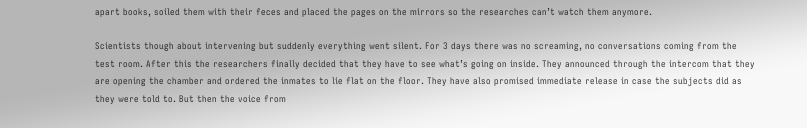apart books, soiled them with their feces and placed the pages on the mirrors so the researches can’t watch them anymore.

Scientists though about intervening but suddenly everything went silent. For 3 days there was no screaming, no conversations coming from the test room. After this the researchers finally decided that they have to see what’s going on inside. They announced through the intercom that they are opening the chamber and ordered the inmates to lie flat on the floor. They have also promised immediate release in case the subjects did as they were told to. But then the voice from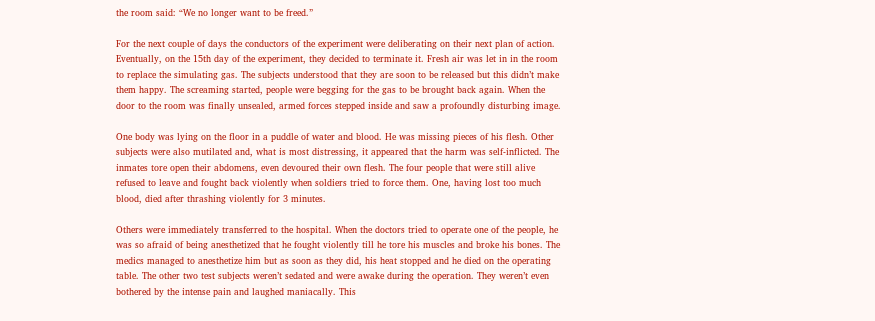the room said: “We no longer want to be freed.”

For the next couple of days the conductors of the experiment were deliberating on their next plan of action. Eventually, on the 15th day of the experiment, they decided to terminate it. Fresh air was let in in the room to replace the simulating gas. The subjects understood that they are soon to be released but this didn’t make them happy. The screaming started, people were begging for the gas to be brought back again. When the door to the room was finally unsealed, armed forces stepped inside and saw a profoundly disturbing image.

One body was lying on the floor in a puddle of water and blood. He was missing pieces of his flesh. Other subjects were also mutilated and, what is most distressing, it appeared that the harm was self-inflicted. The inmates tore open their abdomens, even devoured their own flesh. The four people that were still alive refused to leave and fought back violently when soldiers tried to force them. One, having lost too much blood, died after thrashing violently for 3 minutes.

Others were immediately transferred to the hospital. When the doctors tried to operate one of the people, he was so afraid of being anesthetized that he fought violently till he tore his muscles and broke his bones. The medics managed to anesthetize him but as soon as they did, his heat stopped and he died on the operating table. The other two test subjects weren’t sedated and were awake during the operation. They weren’t even bothered by the intense pain and laughed maniacally. This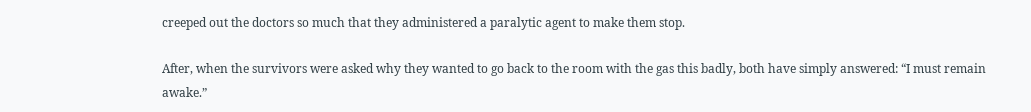creeped out the doctors so much that they administered a paralytic agent to make them stop.

After, when the survivors were asked why they wanted to go back to the room with the gas this badly, both have simply answered: “I must remain awake.”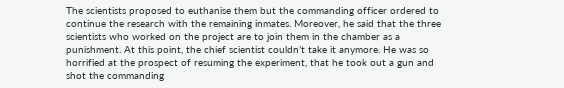The scientists proposed to euthanise them but the commanding officer ordered to continue the research with the remaining inmates. Moreover, he said that the three scientists who worked on the project are to join them in the chamber as a punishment. At this point, the chief scientist couldn’t take it anymore. He was so horrified at the prospect of resuming the experiment, that he took out a gun and shot the commanding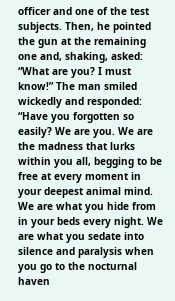officer and one of the test subjects. Then, he pointed the gun at the remaining one and, shaking, asked: “What are you? I must know!” The man smiled wickedly and responded: “Have you forgotten so easily? We are you. We are the madness that lurks within you all, begging to be free at every moment in your deepest animal mind. We are what you hide from in your beds every night. We are what you sedate into silence and paralysis when you go to the nocturnal haven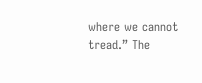where we cannot tread.” The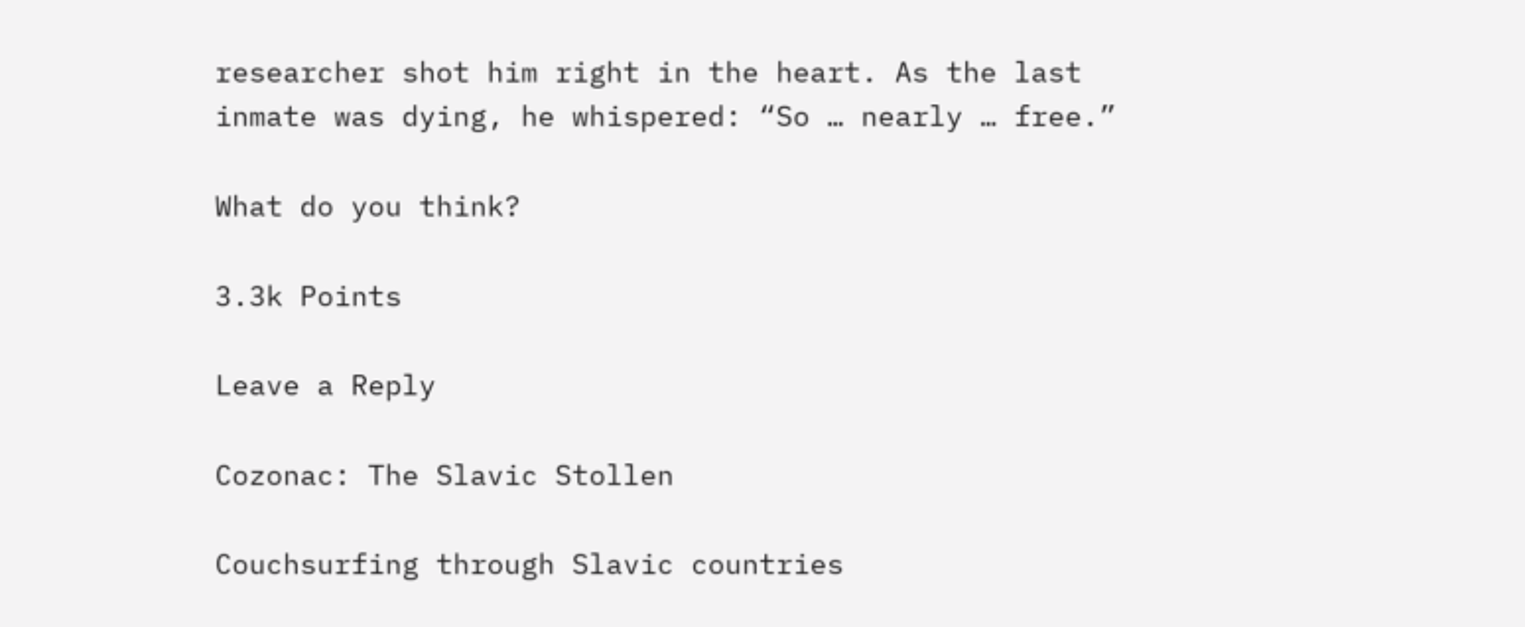researcher shot him right in the heart. As the last inmate was dying, he whispered: “So … nearly … free.”

What do you think?

3.3k Points

Leave a Reply

Cozonac: The Slavic Stollen

Couchsurfing through Slavic countries